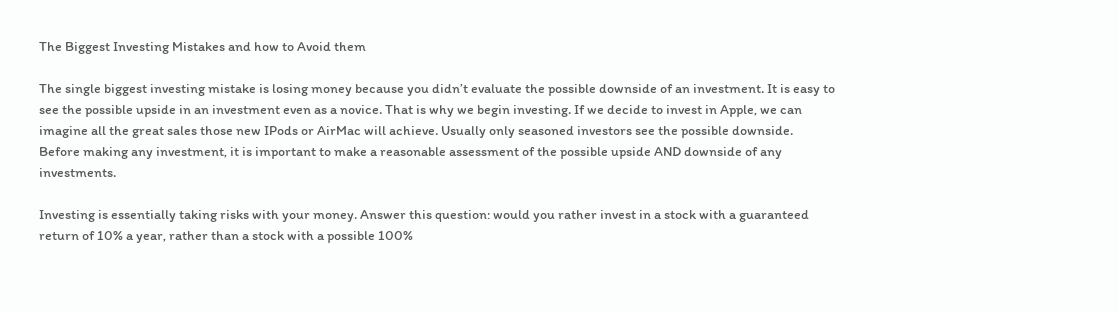The Biggest Investing Mistakes and how to Avoid them

The single biggest investing mistake is losing money because you didn’t evaluate the possible downside of an investment. It is easy to see the possible upside in an investment even as a novice. That is why we begin investing. If we decide to invest in Apple, we can imagine all the great sales those new IPods or AirMac will achieve. Usually only seasoned investors see the possible downside. Before making any investment, it is important to make a reasonable assessment of the possible upside AND downside of any investments.

Investing is essentially taking risks with your money. Answer this question: would you rather invest in a stock with a guaranteed return of 10% a year, rather than a stock with a possible 100%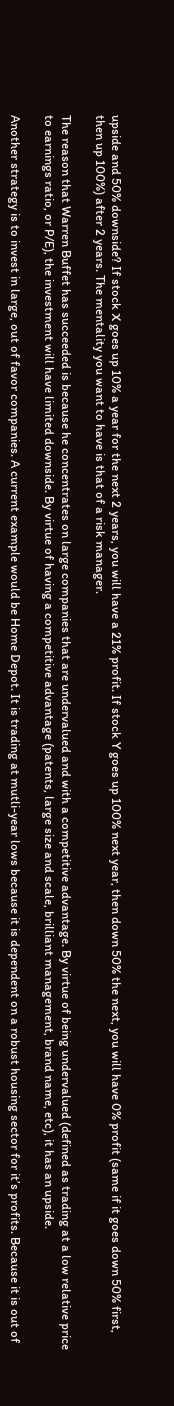upside and 50% downside? If stock X goes up 10% a year for the next 2 years, you will have a 21% profit. If stock Y goes up 100% next year, then down 50% the next, you will have 0% profit (same if it goes down 50% first, then up 100%) after 2 years. The mentality you want to have is that of a risk manager.

The reason that Warren Buffet has succeeded is because he concentrates on large companies that are undervalued and with a competitive advantage. By virtue of being undervalued (defined as trading at a low relative price to earnings ratio, or P/E), the investment will have limited downside. By virtue of having a competitive advantage (patents, large size and scale, brilliant management, brand name, etc), it has an upside.

Another strategy is to invest in large, out of favor companies. A current example would be Home Depot. It is trading at mutli-year lows because it is dependent on a robust housing sector for it’s profits. Because it is out of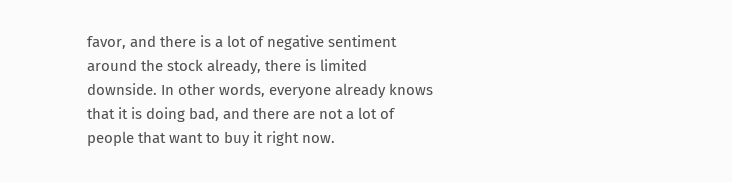favor, and there is a lot of negative sentiment around the stock already, there is limited downside. In other words, everyone already knows that it is doing bad, and there are not a lot of people that want to buy it right now.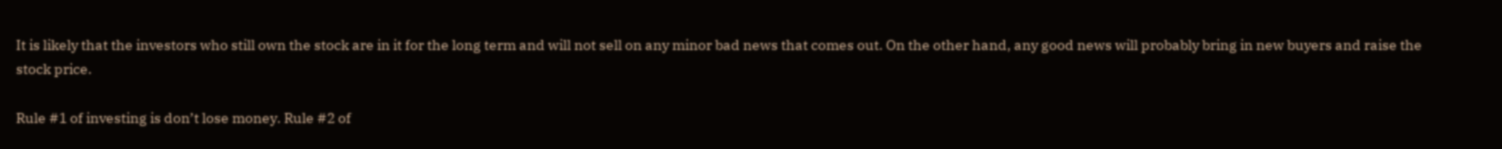It is likely that the investors who still own the stock are in it for the long term and will not sell on any minor bad news that comes out. On the other hand, any good news will probably bring in new buyers and raise the stock price.

Rule #1 of investing is don’t lose money. Rule #2 of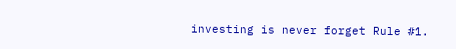investing is never forget Rule #1.